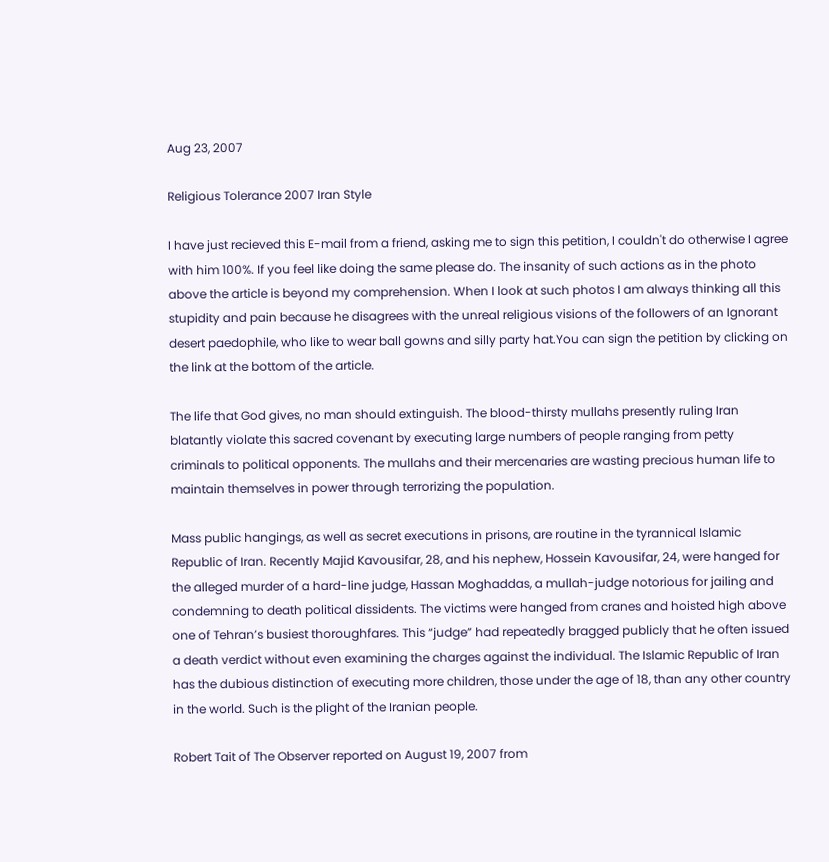Aug 23, 2007

Religious Tolerance 2007 Iran Style

I have just recieved this E-mail from a friend, asking me to sign this petition, I couldn't do otherwise I agree with him 100%. If you feel like doing the same please do. The insanity of such actions as in the photo above the article is beyond my comprehension. When I look at such photos I am always thinking all this stupidity and pain because he disagrees with the unreal religious visions of the followers of an Ignorant desert paedophile, who like to wear ball gowns and silly party hat.You can sign the petition by clicking on the link at the bottom of the article.

The life that God gives, no man should extinguish. The blood-thirsty mullahs presently ruling Iran blatantly violate this sacred covenant by executing large numbers of people ranging from petty criminals to political opponents. The mullahs and their mercenaries are wasting precious human life to maintain themselves in power through terrorizing the population.

Mass public hangings, as well as secret executions in prisons, are routine in the tyrannical Islamic Republic of Iran. Recently Majid Kavousifar, 28, and his nephew, Hossein Kavousifar, 24, were hanged for the alleged murder of a hard-line judge, Hassan Moghaddas, a mullah-judge notorious for jailing and condemning to death political dissidents. The victims were hanged from cranes and hoisted high above one of Tehran’s busiest thoroughfares. This “judge” had repeatedly bragged publicly that he often issued a death verdict without even examining the charges against the individual. The Islamic Republic of Iran has the dubious distinction of executing more children, those under the age of 18, than any other country in the world. Such is the plight of the Iranian people.

Robert Tait of The Observer reported on August 19, 2007 from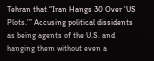Tehran that “Iran Hangs 30 Over ‘US Plots.’” Accusing political dissidents as being agents of the U.S. and hanging them without even a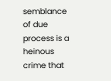semblance of due process is a heinous crime that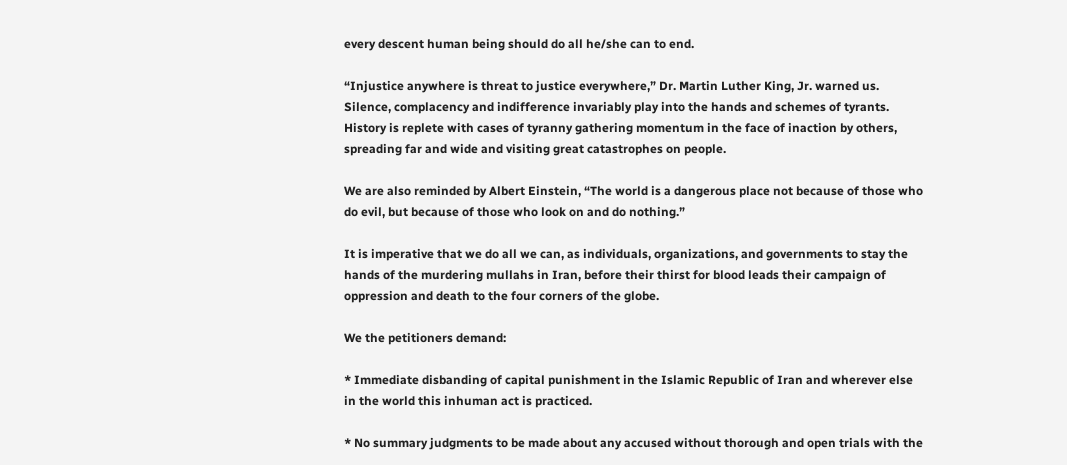every descent human being should do all he/she can to end.

“Injustice anywhere is threat to justice everywhere,” Dr. Martin Luther King, Jr. warned us. Silence, complacency and indifference invariably play into the hands and schemes of tyrants. History is replete with cases of tyranny gathering momentum in the face of inaction by others, spreading far and wide and visiting great catastrophes on people.

We are also reminded by Albert Einstein, “The world is a dangerous place not because of those who do evil, but because of those who look on and do nothing.”

It is imperative that we do all we can, as individuals, organizations, and governments to stay the hands of the murdering mullahs in Iran, before their thirst for blood leads their campaign of oppression and death to the four corners of the globe.

We the petitioners demand:

* Immediate disbanding of capital punishment in the Islamic Republic of Iran and wherever else in the world this inhuman act is practiced.

* No summary judgments to be made about any accused without thorough and open trials with the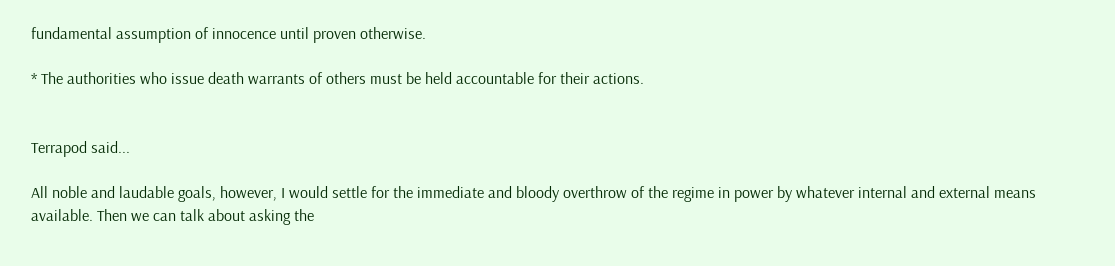fundamental assumption of innocence until proven otherwise.

* The authorities who issue death warrants of others must be held accountable for their actions.


Terrapod said...

All noble and laudable goals, however, I would settle for the immediate and bloody overthrow of the regime in power by whatever internal and external means available. Then we can talk about asking the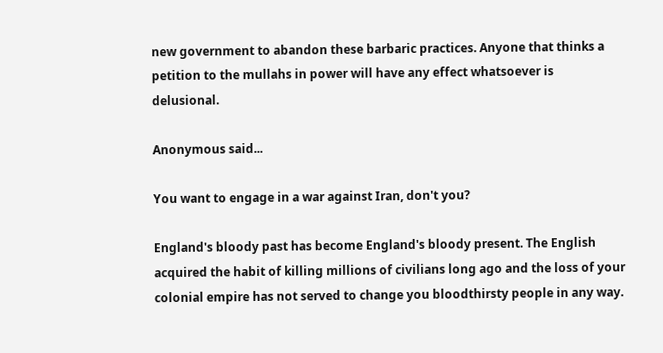new government to abandon these barbaric practices. Anyone that thinks a petition to the mullahs in power will have any effect whatsoever is delusional.

Anonymous said...

You want to engage in a war against Iran, don't you?

England's bloody past has become England's bloody present. The English acquired the habit of killing millions of civilians long ago and the loss of your colonial empire has not served to change you bloodthirsty people in any way.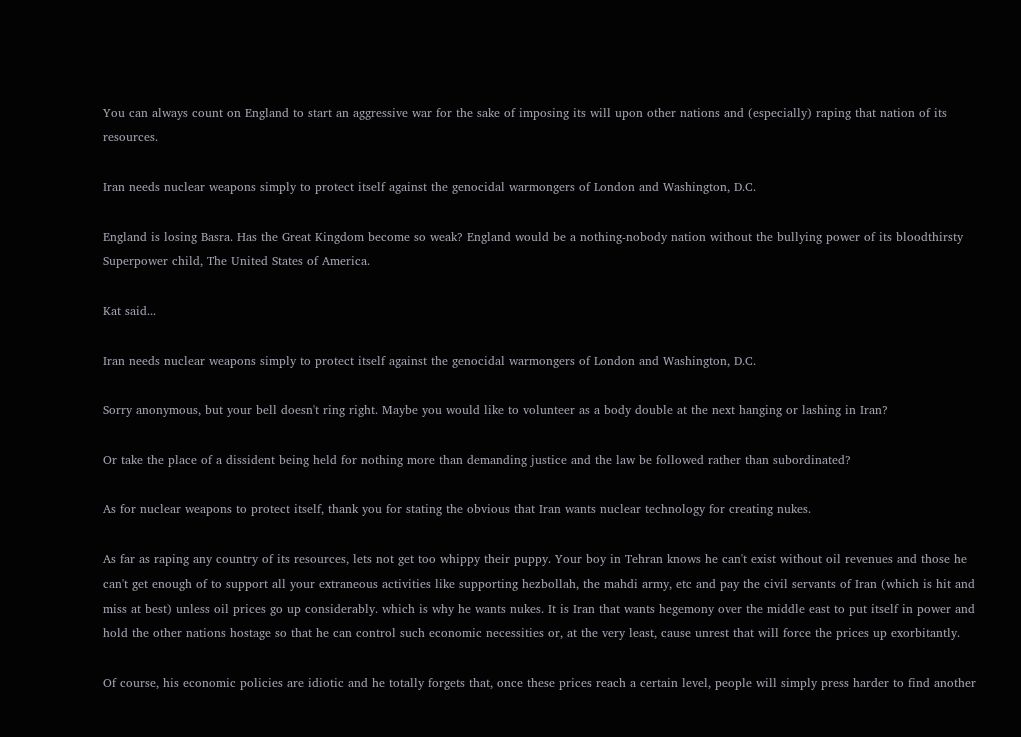You can always count on England to start an aggressive war for the sake of imposing its will upon other nations and (especially) raping that nation of its resources.

Iran needs nuclear weapons simply to protect itself against the genocidal warmongers of London and Washington, D.C.

England is losing Basra. Has the Great Kingdom become so weak? England would be a nothing-nobody nation without the bullying power of its bloodthirsty Superpower child, The United States of America.

Kat said...

Iran needs nuclear weapons simply to protect itself against the genocidal warmongers of London and Washington, D.C.

Sorry anonymous, but your bell doesn't ring right. Maybe you would like to volunteer as a body double at the next hanging or lashing in Iran?

Or take the place of a dissident being held for nothing more than demanding justice and the law be followed rather than subordinated?

As for nuclear weapons to protect itself, thank you for stating the obvious that Iran wants nuclear technology for creating nukes.

As far as raping any country of its resources, lets not get too whippy their puppy. Your boy in Tehran knows he can't exist without oil revenues and those he can't get enough of to support all your extraneous activities like supporting hezbollah, the mahdi army, etc and pay the civil servants of Iran (which is hit and miss at best) unless oil prices go up considerably. which is why he wants nukes. It is Iran that wants hegemony over the middle east to put itself in power and hold the other nations hostage so that he can control such economic necessities or, at the very least, cause unrest that will force the prices up exorbitantly.

Of course, his economic policies are idiotic and he totally forgets that, once these prices reach a certain level, people will simply press harder to find another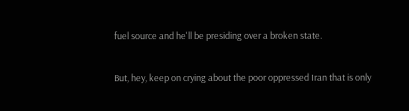fuel source and he'll be presiding over a broken state.

But, hey, keep on crying about the poor oppressed Iran that is only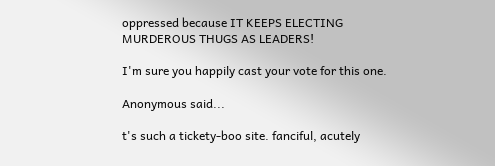oppressed because IT KEEPS ELECTING MURDEROUS THUGS AS LEADERS!

I'm sure you happily cast your vote for this one.

Anonymous said...

t's such a tickety-boo site. fanciful, acutely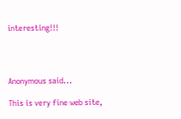interesting!!!




Anonymous said...

This is very fine web site,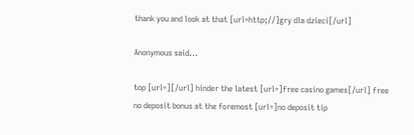thank you and look at that [url=http;//]gry dla dzieci[/url]

Anonymous said...

top [url=][/url] hinder the latest [url=]free casino games[/url] free no deposit bonus at the foremost [url=]no deposit tip